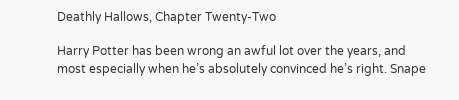Deathly Hallows, Chapter Twenty-Two

Harry Potter has been wrong an awful lot over the years, and most especially when he’s absolutely convinced he’s right. Snape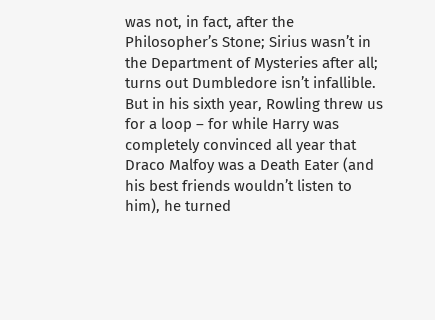was not, in fact, after the Philosopher’s Stone; Sirius wasn’t in the Department of Mysteries after all; turns out Dumbledore isn’t infallible. But in his sixth year, Rowling threw us for a loop – for while Harry was completely convinced all year that Draco Malfoy was a Death Eater (and his best friends wouldn’t listen to him), he turned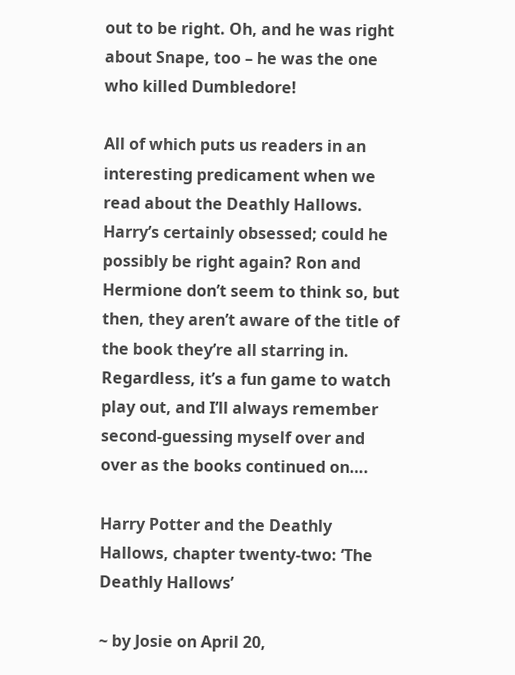out to be right. Oh, and he was right about Snape, too – he was the one who killed Dumbledore!

All of which puts us readers in an interesting predicament when we read about the Deathly Hallows. Harry’s certainly obsessed; could he possibly be right again? Ron and Hermione don’t seem to think so, but then, they aren’t aware of the title of the book they’re all starring in. Regardless, it’s a fun game to watch play out, and I’ll always remember second-guessing myself over and over as the books continued on….

Harry Potter and the Deathly Hallows, chapter twenty-two: ‘The Deathly Hallows’

~ by Josie on April 20,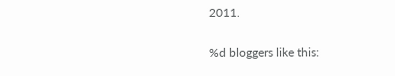2011.

%d bloggers like this: